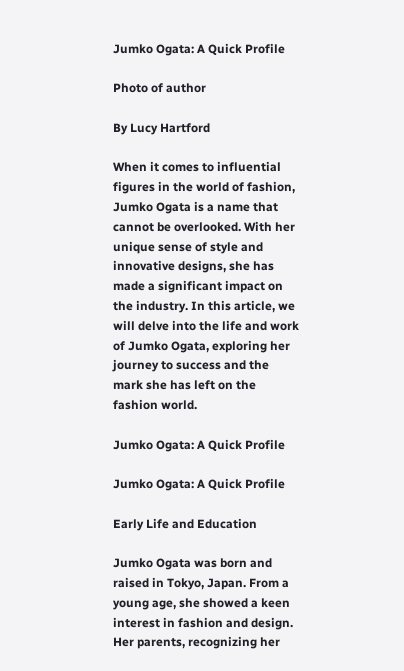Jumko Ogata: A Quick Profile

Photo of author

By Lucy Hartford

When it comes to influential figures in the world of fashion, Jumko Ogata is a name that cannot be overlooked. With her unique sense of style and innovative designs, she has made a significant impact on the industry. In this article, we will delve into the life and work of Jumko Ogata, exploring her journey to success and the mark she has left on the fashion world.

Jumko Ogata: A Quick Profile

Jumko Ogata: A Quick Profile

Early Life and Education

Jumko Ogata was born and raised in Tokyo, Japan. From a young age, she showed a keen interest in fashion and design. Her parents, recognizing her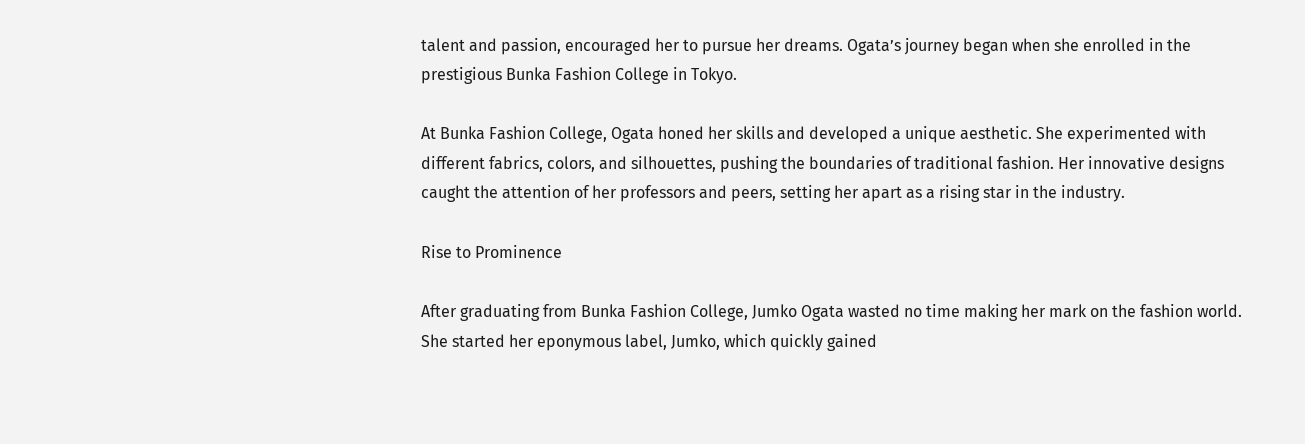talent and passion, encouraged her to pursue her dreams. Ogata’s journey began when she enrolled in the prestigious Bunka Fashion College in Tokyo.

At Bunka Fashion College, Ogata honed her skills and developed a unique aesthetic. She experimented with different fabrics, colors, and silhouettes, pushing the boundaries of traditional fashion. Her innovative designs caught the attention of her professors and peers, setting her apart as a rising star in the industry.

Rise to Prominence

After graduating from Bunka Fashion College, Jumko Ogata wasted no time making her mark on the fashion world. She started her eponymous label, Jumko, which quickly gained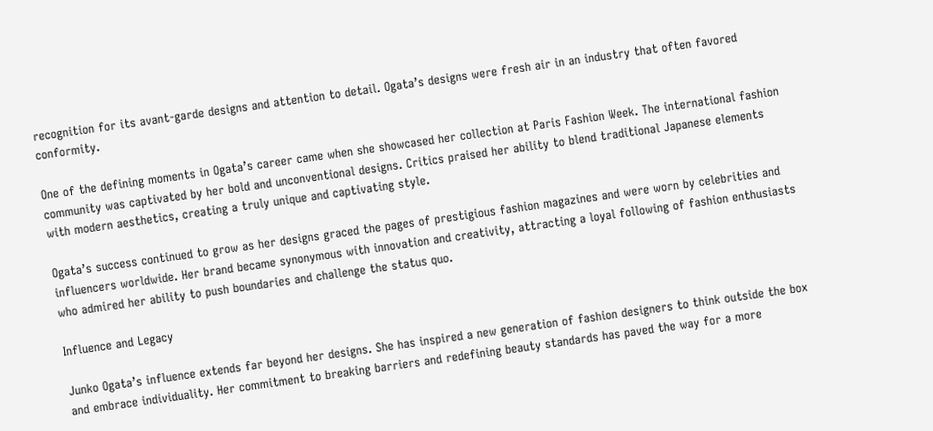recognition for its avant-garde designs and attention to detail. Ogata’s designs were fresh air in an industry that often favored conformity.

One of the defining moments in Ogata’s career came when she showcased her collection at Paris Fashion Week. The international fashion community was captivated by her bold and unconventional designs. Critics praised her ability to blend traditional Japanese elements with modern aesthetics, creating a truly unique and captivating style.

Ogata’s success continued to grow as her designs graced the pages of prestigious fashion magazines and were worn by celebrities and influencers worldwide. Her brand became synonymous with innovation and creativity, attracting a loyal following of fashion enthusiasts who admired her ability to push boundaries and challenge the status quo.

Influence and Legacy

Junko Ogata’s influence extends far beyond her designs. She has inspired a new generation of fashion designers to think outside the box and embrace individuality. Her commitment to breaking barriers and redefining beauty standards has paved the way for a more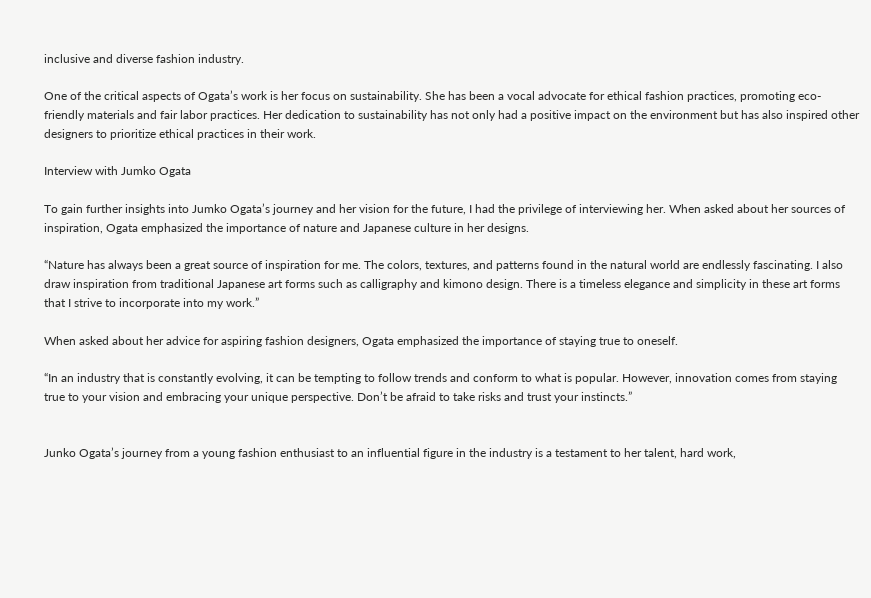inclusive and diverse fashion industry.

One of the critical aspects of Ogata’s work is her focus on sustainability. She has been a vocal advocate for ethical fashion practices, promoting eco-friendly materials and fair labor practices. Her dedication to sustainability has not only had a positive impact on the environment but has also inspired other designers to prioritize ethical practices in their work.

Interview with Jumko Ogata

To gain further insights into Jumko Ogata’s journey and her vision for the future, I had the privilege of interviewing her. When asked about her sources of inspiration, Ogata emphasized the importance of nature and Japanese culture in her designs.

“Nature has always been a great source of inspiration for me. The colors, textures, and patterns found in the natural world are endlessly fascinating. I also draw inspiration from traditional Japanese art forms such as calligraphy and kimono design. There is a timeless elegance and simplicity in these art forms that I strive to incorporate into my work.”

When asked about her advice for aspiring fashion designers, Ogata emphasized the importance of staying true to oneself.

“In an industry that is constantly evolving, it can be tempting to follow trends and conform to what is popular. However, innovation comes from staying true to your vision and embracing your unique perspective. Don’t be afraid to take risks and trust your instincts.”


Junko Ogata’s journey from a young fashion enthusiast to an influential figure in the industry is a testament to her talent, hard work,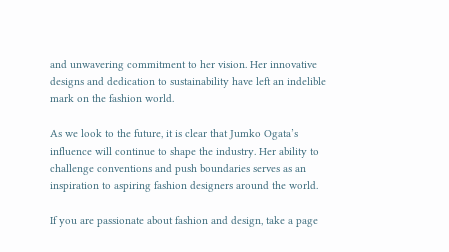and unwavering commitment to her vision. Her innovative designs and dedication to sustainability have left an indelible mark on the fashion world.

As we look to the future, it is clear that Jumko Ogata’s influence will continue to shape the industry. Her ability to challenge conventions and push boundaries serves as an inspiration to aspiring fashion designers around the world.

If you are passionate about fashion and design, take a page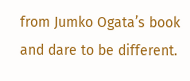from Jumko Ogata’s book and dare to be different.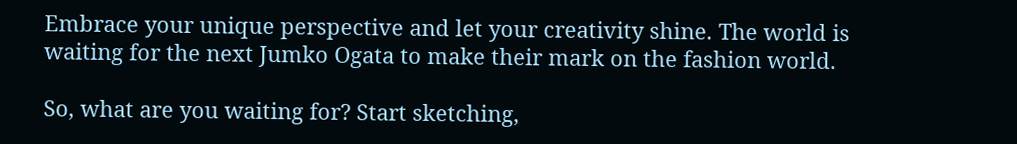Embrace your unique perspective and let your creativity shine. The world is waiting for the next Jumko Ogata to make their mark on the fashion world.

So, what are you waiting for? Start sketching,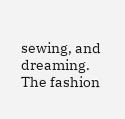sewing, and dreaming. The fashion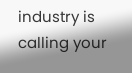industry is calling your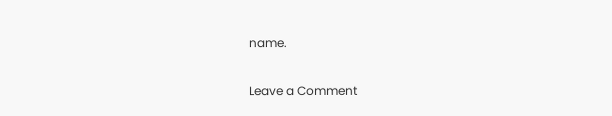name.

Leave a Comment